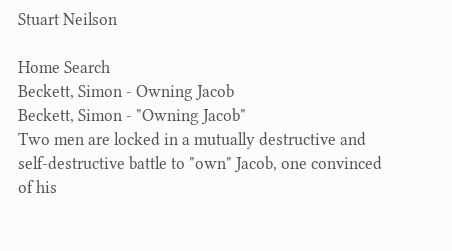Stuart Neilson

Home Search
Beckett, Simon - Owning Jacob
Beckett, Simon - "Owning Jacob"
Two men are locked in a mutually destructive and self-destructive battle to "own" Jacob, one convinced of his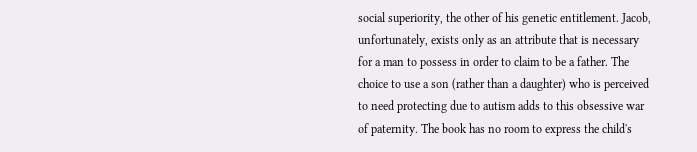social superiority, the other of his genetic entitlement. Jacob, unfortunately, exists only as an attribute that is necessary for a man to possess in order to claim to be a father. The choice to use a son (rather than a daughter) who is perceived to need protecting due to autism adds to this obsessive war of paternity. The book has no room to express the child's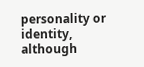personality or identity, although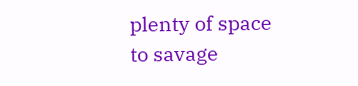plenty of space to savage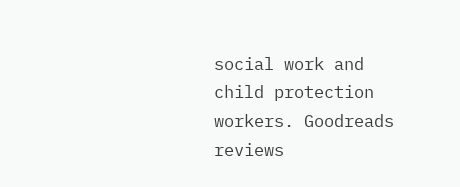social work and child protection workers. Goodreads reviews